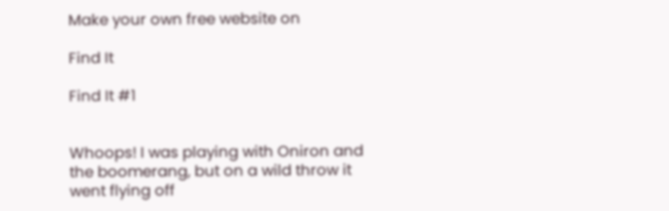Make your own free website on

Find It

Find It #1


Whoops! I was playing with Oniron and the boomerang, but on a wild throw it went flying off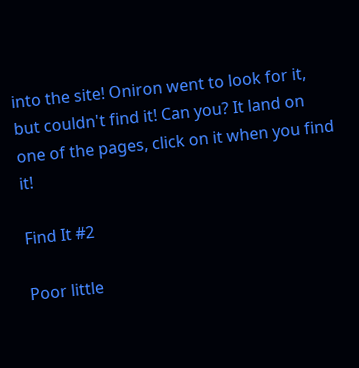into the site! Oniron went to look for it, but couldn't find it! Can you? It land on one of the pages, click on it when you find it!

Find It #2

Poor little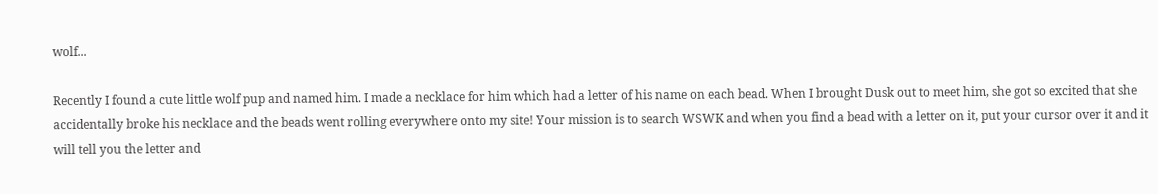wolf...

Recently I found a cute little wolf pup and named him. I made a necklace for him which had a letter of his name on each bead. When I brought Dusk out to meet him, she got so excited that she accidentally broke his necklace and the beads went rolling everywhere onto my site! Your mission is to search WSWK and when you find a bead with a letter on it, put your cursor over it and it will tell you the letter and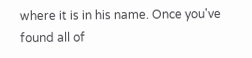where it is in his name. Once you've found all of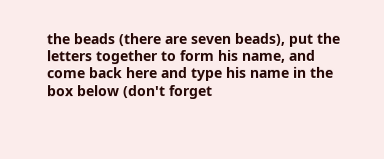the beads (there are seven beads), put the letters together to form his name, and come back here and type his name in the box below (don't forget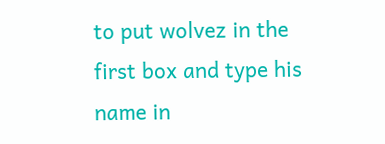to put wolvez in the first box and type his name in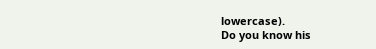lowercase).
Do you know his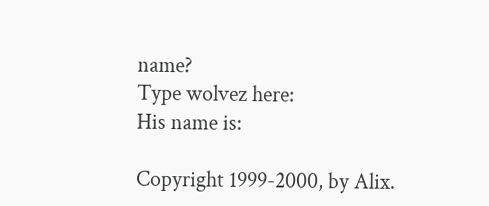name?
Type wolvez here:
His name is:

Copyright 1999-2000, by Alix.